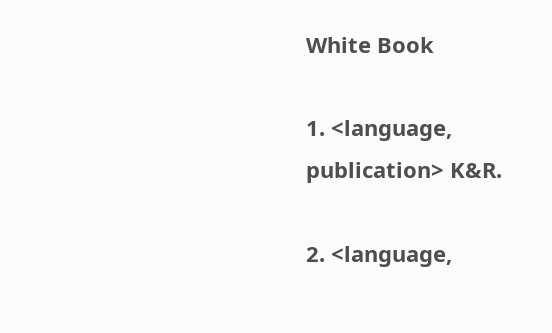White Book

1. <language, publication> K&R.

2. <language,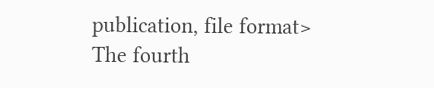publication, file format> The fourth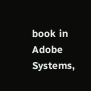book in Adobe Systems,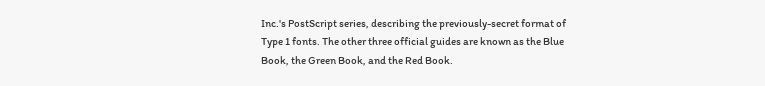Inc.'s PostScript series, describing the previously-secret format of Type 1 fonts. The other three official guides are known as the Blue Book, the Green Book, and the Red Book.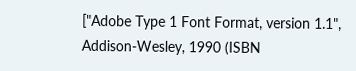["Adobe Type 1 Font Format, version 1.1", Addison-Wesley, 1990 (ISBN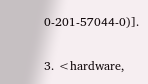0-201-57044-0)].

3. <hardware,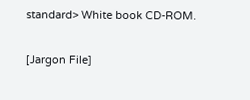standard> White book CD-ROM.

[Jargon File]